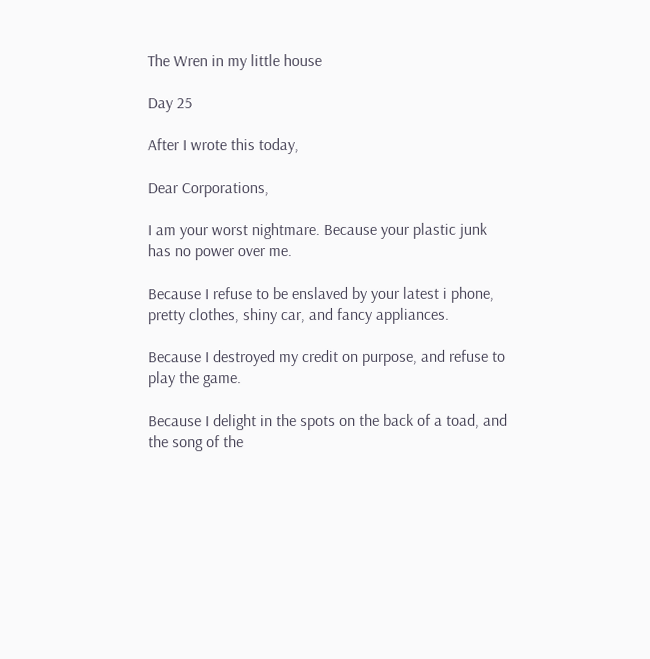The Wren in my little house

Day 25

After I wrote this today,

Dear Corporations,

I am your worst nightmare. Because your plastic junk has no power over me.

Because I refuse to be enslaved by your latest i phone, pretty clothes, shiny car, and fancy appliances.

Because I destroyed my credit on purpose, and refuse to play the game.

Because I delight in the spots on the back of a toad, and the song of the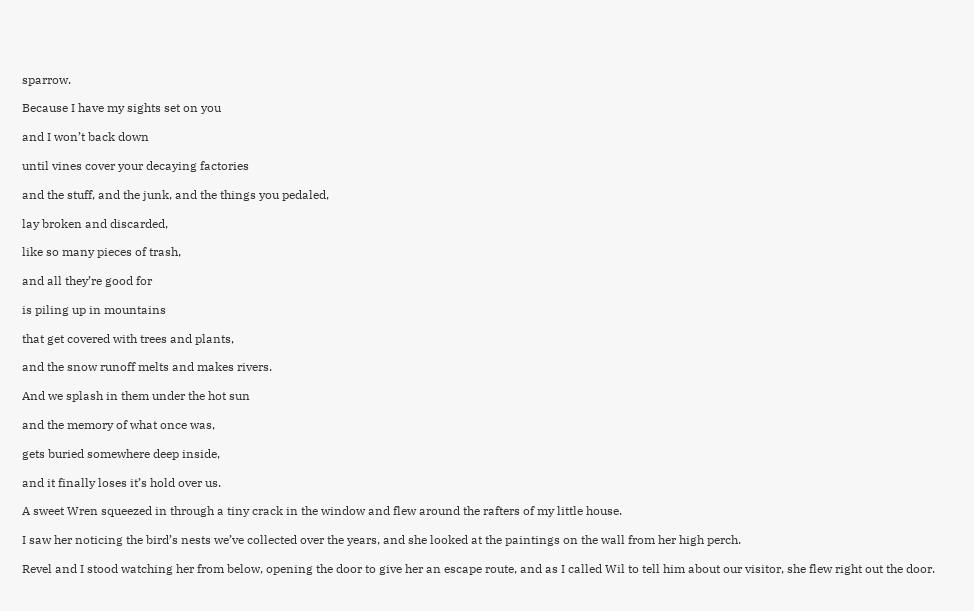sparrow.

Because I have my sights set on you

and I won’t back down

until vines cover your decaying factories

and the stuff, and the junk, and the things you pedaled,

lay broken and discarded,

like so many pieces of trash,

and all they’re good for

is piling up in mountains

that get covered with trees and plants,

and the snow runoff melts and makes rivers.

And we splash in them under the hot sun

and the memory of what once was,

gets buried somewhere deep inside,

and it finally loses it’s hold over us.

A sweet Wren squeezed in through a tiny crack in the window and flew around the rafters of my little house.

I saw her noticing the bird’s nests we’ve collected over the years, and she looked at the paintings on the wall from her high perch.

Revel and I stood watching her from below, opening the door to give her an escape route, and as I called Wil to tell him about our visitor, she flew right out the door.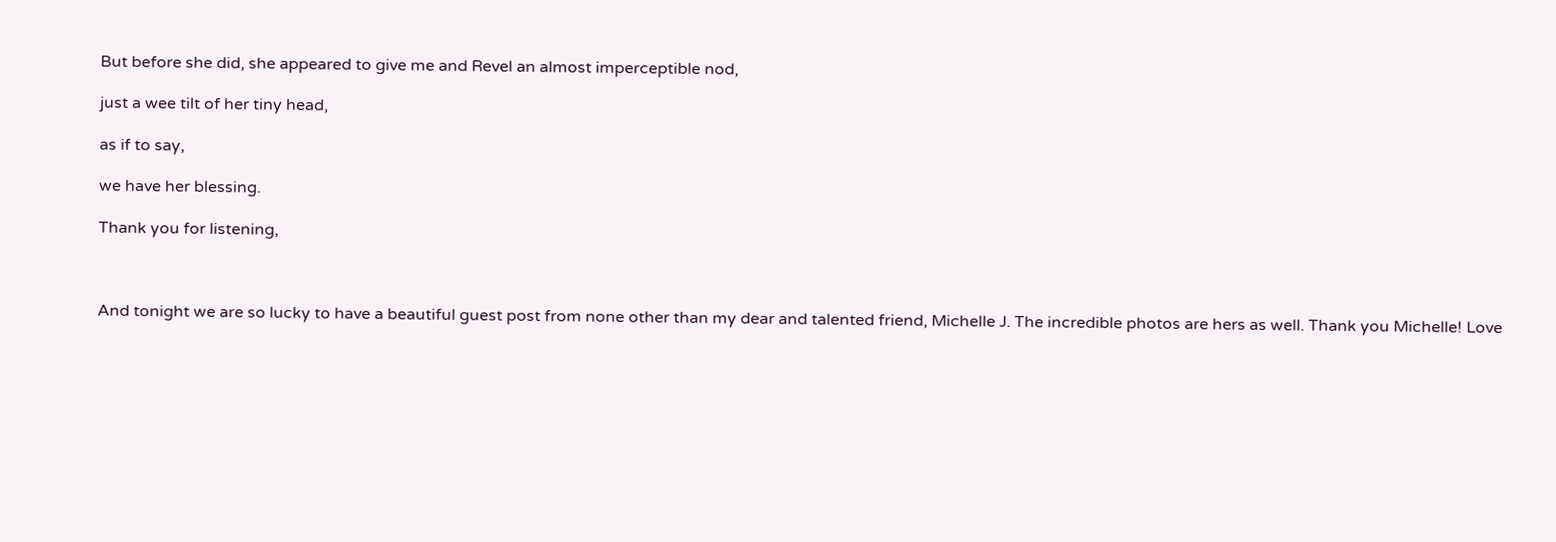But before she did, she appeared to give me and Revel an almost imperceptible nod,

just a wee tilt of her tiny head,

as if to say,

we have her blessing.

Thank you for listening,



And tonight we are so lucky to have a beautiful guest post from none other than my dear and talented friend, Michelle J. The incredible photos are hers as well. Thank you Michelle! Love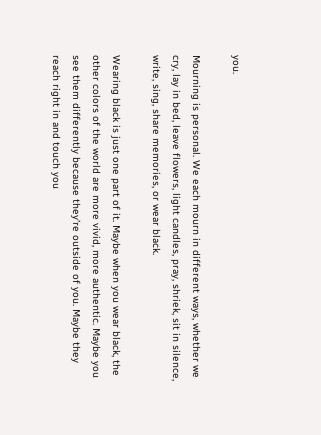you.

Mourning is personal. We each mourn in different ways, whether we cry, lay in bed, leave flowers, light candles, pray, shriek, sit in silence, write, sing, share memories, or wear black.

Wearing black is just one part of it. Maybe when you wear black, the other colors of the world are more vivid, more authentic. Maybe you see them differently because they’re outside of you. Maybe they reach right in and touch you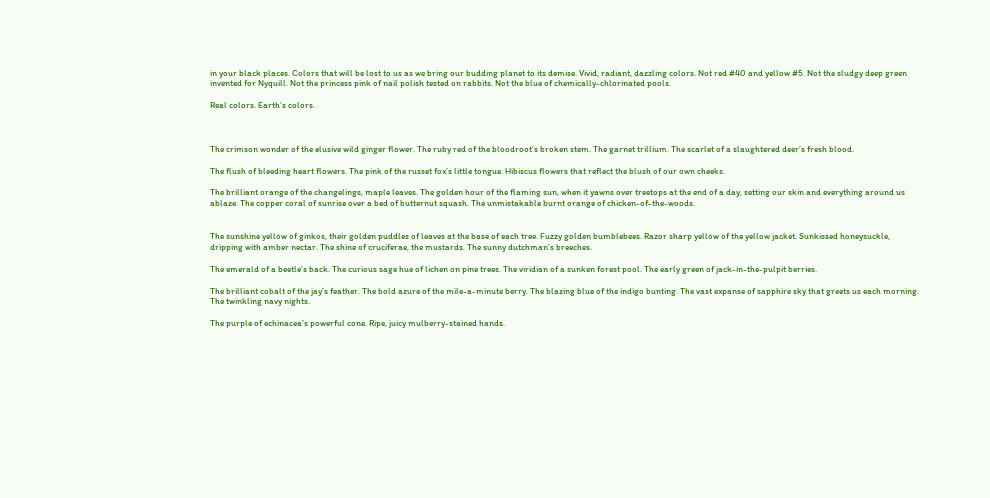in your black places. Colors that will be lost to us as we bring our budding planet to its demise. Vivid, radiant, dazzling colors. Not red #40 and yellow #5. Not the sludgy deep green invented for Nyquill. Not the princess pink of nail polish tested on rabbits. Not the blue of chemically-chlorinated pools.

Real colors. Earth’s colors.



The crimson wonder of the elusive wild ginger flower. The ruby red of the bloodroot’s broken stem. The garnet trillium. The scarlet of a slaughtered deer’s fresh blood.

The flush of bleeding heart flowers. The pink of the russet fox’s little tongue. Hibiscus flowers that reflect the blush of our own cheeks.

The brilliant orange of the changelings, maple leaves. The golden hour of the flaming sun, when it yawns over treetops at the end of a day, setting our skin and everything around us ablaze. The copper coral of sunrise over a bed of butternut squash. The unmistakable burnt orange of chicken-of-the-woods.


The sunshine yellow of ginkos, their golden puddles of leaves at the base of each tree. Fuzzy golden bumblebees. Razor sharp yellow of the yellow jacket. Sunkissed honeysuckle, dripping with amber nectar. The shine of cruciferae, the mustards. The sunny dutchman’s breeches.

The emerald of a beetle’s back. The curious sage hue of lichen on pine trees. The viridian of a sunken forest pool. The early green of jack-in-the-pulpit berries.

The brilliant cobalt of the jay’s feather. The bold azure of the mile-a-minute berry. The blazing blue of the indigo bunting. The vast expanse of sapphire sky that greets us each morning. The twinkling navy nights.

The purple of echinacea’s powerful cone. Ripe, juicy mulberry-stained hands.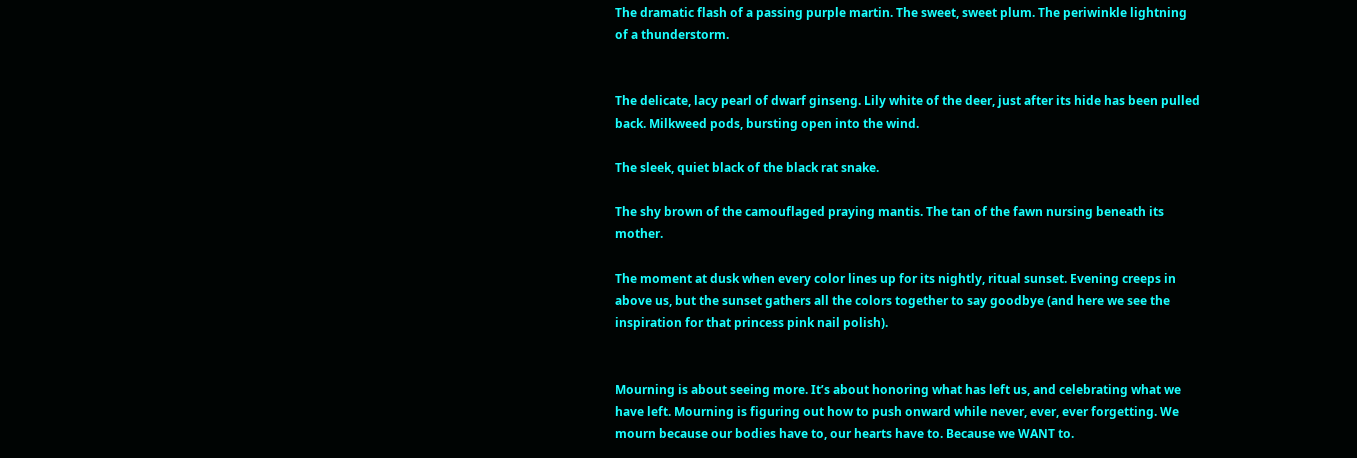The dramatic flash of a passing purple martin. The sweet, sweet plum. The periwinkle lightning of a thunderstorm.


The delicate, lacy pearl of dwarf ginseng. Lily white of the deer, just after its hide has been pulled back. Milkweed pods, bursting open into the wind.

The sleek, quiet black of the black rat snake.

The shy brown of the camouflaged praying mantis. The tan of the fawn nursing beneath its mother.

The moment at dusk when every color lines up for its nightly, ritual sunset. Evening creeps in above us, but the sunset gathers all the colors together to say goodbye (and here we see the inspiration for that princess pink nail polish).


Mourning is about seeing more. It’s about honoring what has left us, and celebrating what we have left. Mourning is figuring out how to push onward while never, ever, ever forgetting. We mourn because our bodies have to, our hearts have to. Because we WANT to.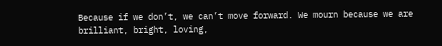Because if we don’t, we can’t move forward. We mourn because we are brilliant, bright, loving,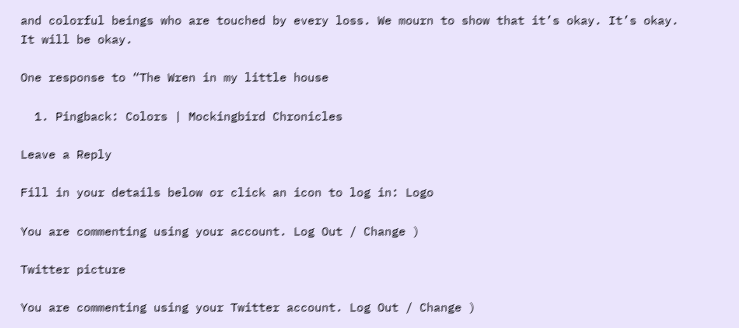and colorful beings who are touched by every loss. We mourn to show that it’s okay. It’s okay. It will be okay.

One response to “The Wren in my little house

  1. Pingback: Colors | Mockingbird Chronicles

Leave a Reply

Fill in your details below or click an icon to log in: Logo

You are commenting using your account. Log Out / Change )

Twitter picture

You are commenting using your Twitter account. Log Out / Change )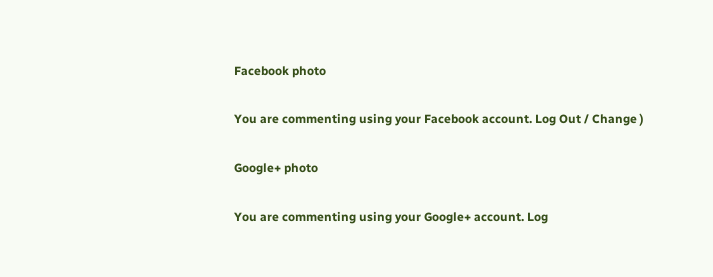Facebook photo

You are commenting using your Facebook account. Log Out / Change )

Google+ photo

You are commenting using your Google+ account. Log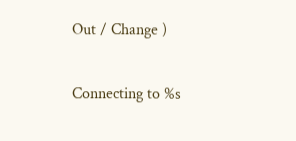Out / Change )

Connecting to %s